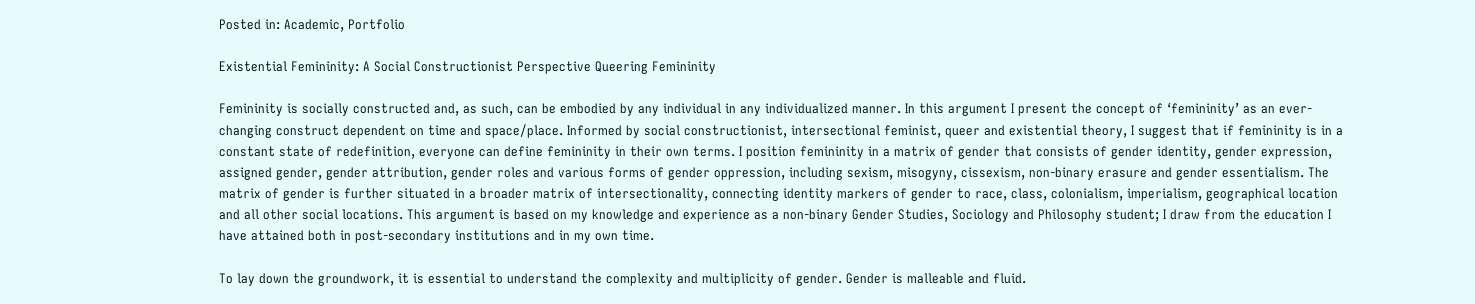Posted in: Academic, Portfolio

Existential Femininity: A Social Constructionist Perspective Queering Femininity

Femininity is socially constructed and, as such, can be embodied by any individual in any individualized manner. In this argument I present the concept of ‘femininity’ as an ever-changing construct dependent on time and space/place. Informed by social constructionist, intersectional feminist, queer and existential theory, I suggest that if femininity is in a constant state of redefinition, everyone can define femininity in their own terms. I position femininity in a matrix of gender that consists of gender identity, gender expression, assigned gender, gender attribution, gender roles and various forms of gender oppression, including sexism, misogyny, cissexism, non-binary erasure and gender essentialism. The matrix of gender is further situated in a broader matrix of intersectionality, connecting identity markers of gender to race, class, colonialism, imperialism, geographical location and all other social locations. This argument is based on my knowledge and experience as a non-binary Gender Studies, Sociology and Philosophy student; I draw from the education I have attained both in post-secondary institutions and in my own time.

To lay down the groundwork, it is essential to understand the complexity and multiplicity of gender. Gender is malleable and fluid.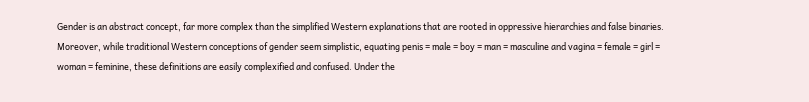Gender is an abstract concept, far more complex than the simplified Western explanations that are rooted in oppressive hierarchies and false binaries. Moreover, while traditional Western conceptions of gender seem simplistic, equating penis = male = boy = man = masculine and vagina = female = girl = woman = feminine, these definitions are easily complexified and confused. Under the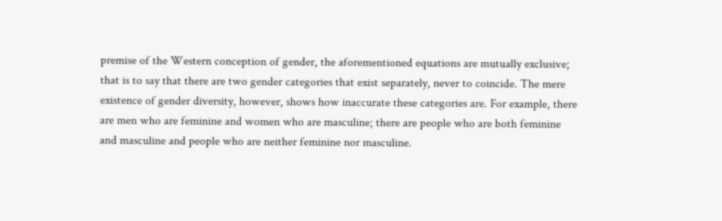premise of the Western conception of gender, the aforementioned equations are mutually exclusive; that is to say that there are two gender categories that exist separately, never to coincide. The mere existence of gender diversity, however, shows how inaccurate these categories are. For example, there are men who are feminine and women who are masculine; there are people who are both feminine and masculine and people who are neither feminine nor masculine.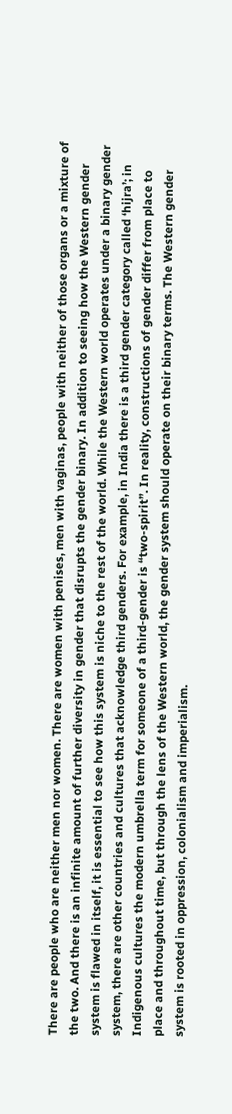There are people who are neither men nor women. There are women with penises, men with vaginas, people with neither of those organs or a mixture of the two. And there is an infinite amount of further diversity in gender that disrupts the gender binary. In addition to seeing how the Western gender system is flawed in itself, it is essential to see how this system is niche to the rest of the world. While the Western world operates under a binary gender system, there are other countries and cultures that acknowledge third genders. For example, in India there is a third gender category called ‘hijra’; in Indigenous cultures the modern umbrella term for someone of a third-gender is “two-spirit”. In reality, constructions of gender differ from place to place and throughout time, but through the lens of the Western world, the gender system should operate on their binary terms. The Western gender system is rooted in oppression, colonialism and imperialism.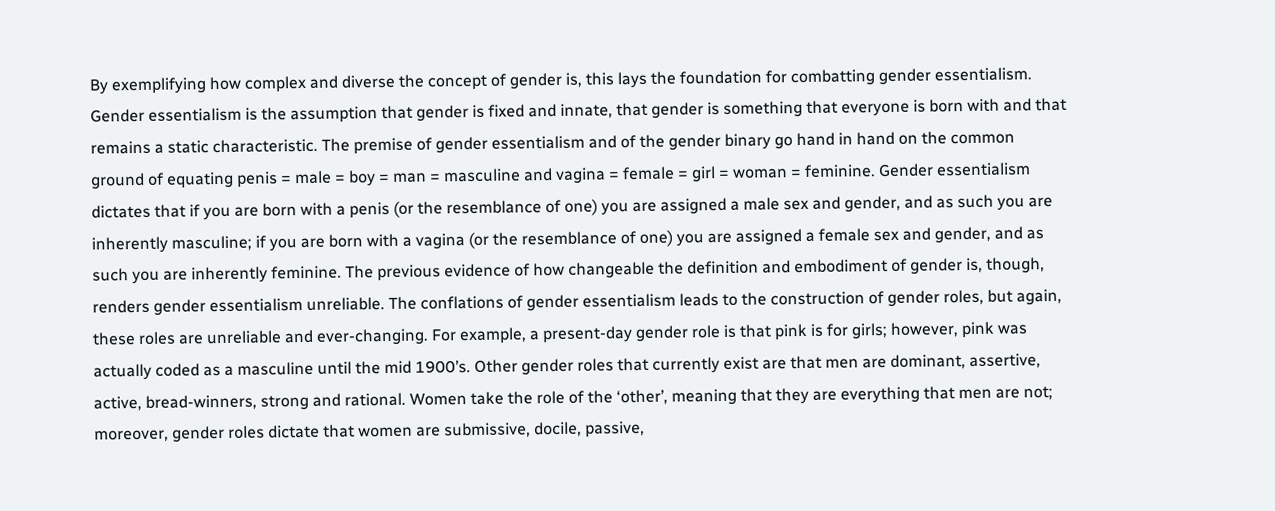By exemplifying how complex and diverse the concept of gender is, this lays the foundation for combatting gender essentialism. Gender essentialism is the assumption that gender is fixed and innate, that gender is something that everyone is born with and that remains a static characteristic. The premise of gender essentialism and of the gender binary go hand in hand on the common ground of equating penis = male = boy = man = masculine and vagina = female = girl = woman = feminine. Gender essentialism dictates that if you are born with a penis (or the resemblance of one) you are assigned a male sex and gender, and as such you are inherently masculine; if you are born with a vagina (or the resemblance of one) you are assigned a female sex and gender, and as such you are inherently feminine. The previous evidence of how changeable the definition and embodiment of gender is, though, renders gender essentialism unreliable. The conflations of gender essentialism leads to the construction of gender roles, but again, these roles are unreliable and ever-changing. For example, a present-day gender role is that pink is for girls; however, pink was actually coded as a masculine until the mid 1900’s. Other gender roles that currently exist are that men are dominant, assertive, active, bread-winners, strong and rational. Women take the role of the ‘other’, meaning that they are everything that men are not; moreover, gender roles dictate that women are submissive, docile, passive,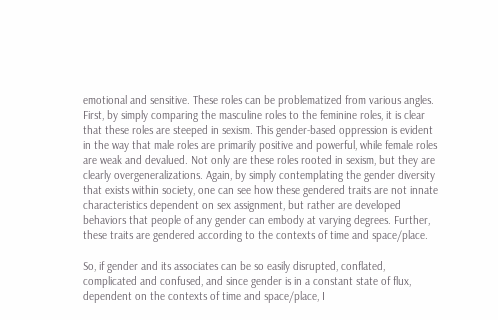emotional and sensitive. These roles can be problematized from various angles. First, by simply comparing the masculine roles to the feminine roles, it is clear that these roles are steeped in sexism. This gender-based oppression is evident in the way that male roles are primarily positive and powerful, while female roles are weak and devalued. Not only are these roles rooted in sexism, but they are clearly overgeneralizations. Again, by simply contemplating the gender diversity that exists within society, one can see how these gendered traits are not innate characteristics dependent on sex assignment, but rather are developed behaviors that people of any gender can embody at varying degrees. Further, these traits are gendered according to the contexts of time and space/place.

So, if gender and its associates can be so easily disrupted, conflated, complicated and confused, and since gender is in a constant state of flux, dependent on the contexts of time and space/place, I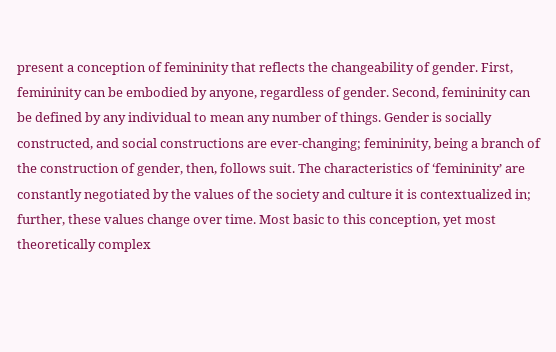present a conception of femininity that reflects the changeability of gender. First, femininity can be embodied by anyone, regardless of gender. Second, femininity can be defined by any individual to mean any number of things. Gender is socially constructed, and social constructions are ever-changing; femininity, being a branch of the construction of gender, then, follows suit. The characteristics of ‘femininity’ are constantly negotiated by the values of the society and culture it is contextualized in; further, these values change over time. Most basic to this conception, yet most theoretically complex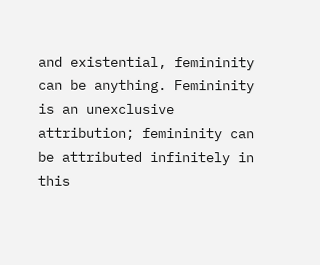and existential, femininity can be anything. Femininity is an unexclusive attribution; femininity can be attributed infinitely in this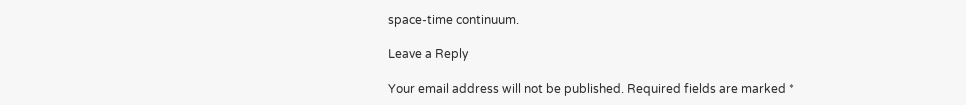space-time continuum.

Leave a Reply

Your email address will not be published. Required fields are marked *